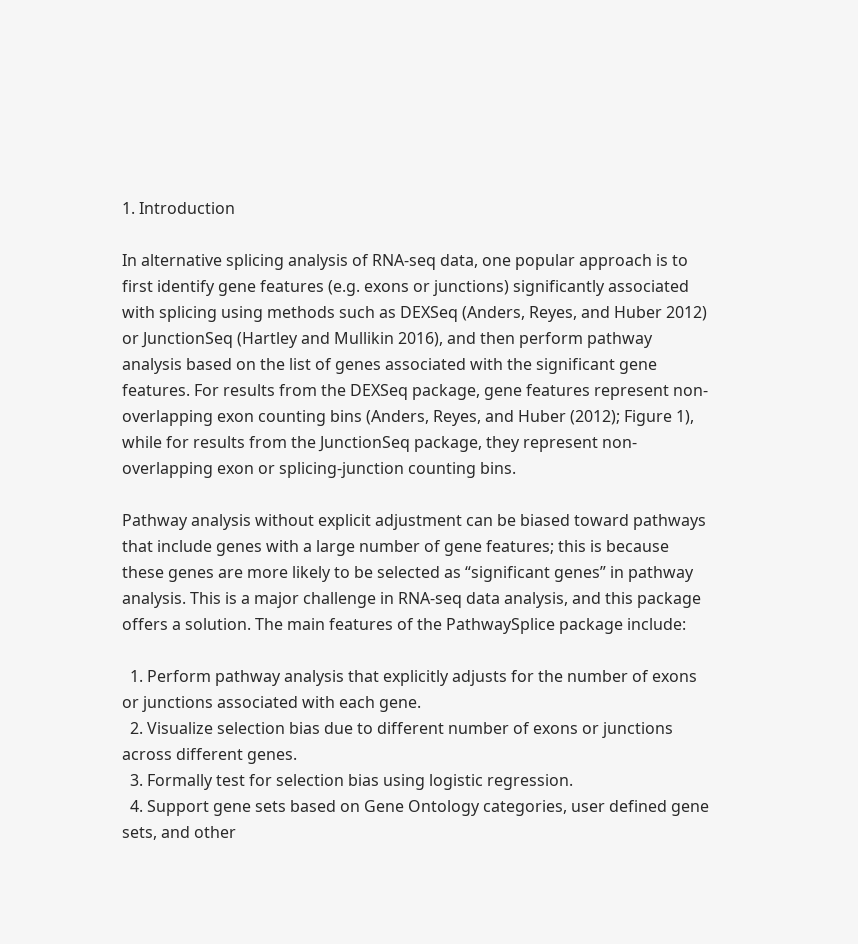1. Introduction

In alternative splicing analysis of RNA-seq data, one popular approach is to first identify gene features (e.g. exons or junctions) significantly associated with splicing using methods such as DEXSeq (Anders, Reyes, and Huber 2012) or JunctionSeq (Hartley and Mullikin 2016), and then perform pathway analysis based on the list of genes associated with the significant gene features. For results from the DEXSeq package, gene features represent non-overlapping exon counting bins (Anders, Reyes, and Huber (2012); Figure 1), while for results from the JunctionSeq package, they represent non-overlapping exon or splicing-junction counting bins.

Pathway analysis without explicit adjustment can be biased toward pathways that include genes with a large number of gene features; this is because these genes are more likely to be selected as “significant genes” in pathway analysis. This is a major challenge in RNA-seq data analysis, and this package offers a solution. The main features of the PathwaySplice package include:

  1. Perform pathway analysis that explicitly adjusts for the number of exons or junctions associated with each gene.
  2. Visualize selection bias due to different number of exons or junctions across different genes.
  3. Formally test for selection bias using logistic regression.
  4. Support gene sets based on Gene Ontology categories, user defined gene sets, and other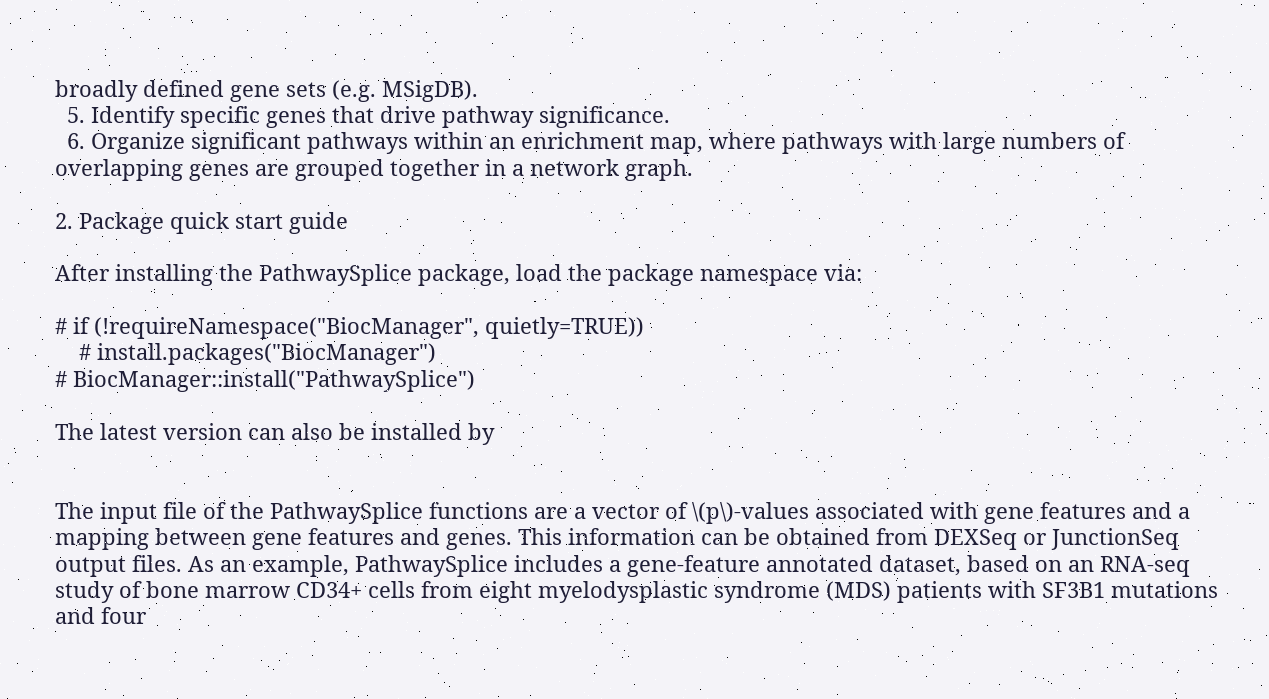broadly defined gene sets (e.g. MSigDB).
  5. Identify specific genes that drive pathway significance.
  6. Organize significant pathways within an enrichment map, where pathways with large numbers of overlapping genes are grouped together in a network graph.

2. Package quick start guide

After installing the PathwaySplice package, load the package namespace via:

# if (!requireNamespace("BiocManager", quietly=TRUE))
    # install.packages("BiocManager")
# BiocManager::install("PathwaySplice")

The latest version can also be installed by


The input file of the PathwaySplice functions are a vector of \(p\)-values associated with gene features and a mapping between gene features and genes. This information can be obtained from DEXSeq or JunctionSeq output files. As an example, PathwaySplice includes a gene-feature annotated dataset, based on an RNA-seq study of bone marrow CD34+ cells from eight myelodysplastic syndrome (MDS) patients with SF3B1 mutations and four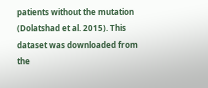patients without the mutation (Dolatshad et al. 2015). This dataset was downloaded from the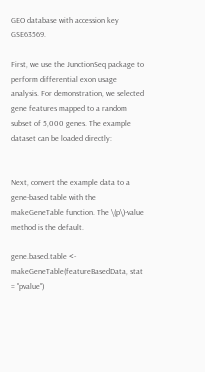GEO database with accession key GSE63569.

First, we use the JunctionSeq package to perform differential exon usage analysis. For demonstration, we selected gene features mapped to a random subset of 5,000 genes. The example dataset can be loaded directly:


Next, convert the example data to a gene-based table with the makeGeneTable function. The \(p\)-value method is the default.

gene.based.table <- makeGeneTable(featureBasedData, stat = "pvalue")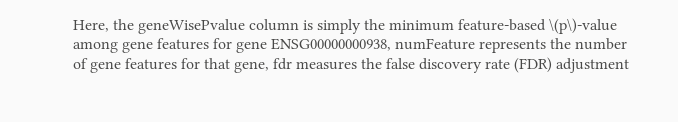Here, the geneWisePvalue column is simply the minimum feature-based \(p\)-value among gene features for gene ENSG00000000938, numFeature represents the number of gene features for that gene, fdr measures the false discovery rate (FDR) adjustment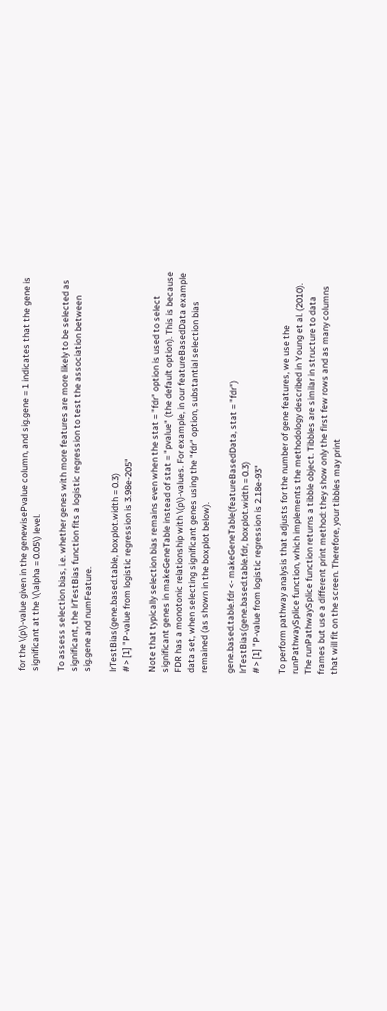for the \(p\)-value given in the genewisePvalue column, and sig.gene = 1 indicates that the gene is significant at the \(\alpha = 0.05\) level.

To assess selection bias, i.e. whether genes with more features are more likely to be selected as significant, the lrTestBias function fits a logistic regression to test the association between sig.gene and numFeature.

lrTestBias(gene.based.table, boxplot.width = 0.3)
#> [1] "P-value from logistic regression is 3.98e-205"

Note that typically selection bias remains even when the stat = "fdr" option is used to select significant genes in makeGeneTable instead of stat = "pvalue" (the default option). This is because FDR has a monotonic relationship with \(p\)-values. For example, in our featureBasedData example data set, when selecting significant genes using the "fdr" option, substantial selection bias remained (as shown in the boxplot below).

gene.based.table.fdr <- makeGeneTable(featureBasedData, stat = "fdr")
lrTestBias(gene.based.table.fdr, boxplot.width = 0.3)
#> [1] "P-value from logistic regression is 2.18e-93"

To perform pathway analysis that adjusts for the number of gene features, we use the runPathwaySplice function, which implements the methodology described in Young et al. (2010). The runPathwaySplice function returns a tibble object. Tibbles are similar in structure to data frames but use a different print method: they show only the first few rows and as many columns that will fit on the screen. Therefore, your tibbles may print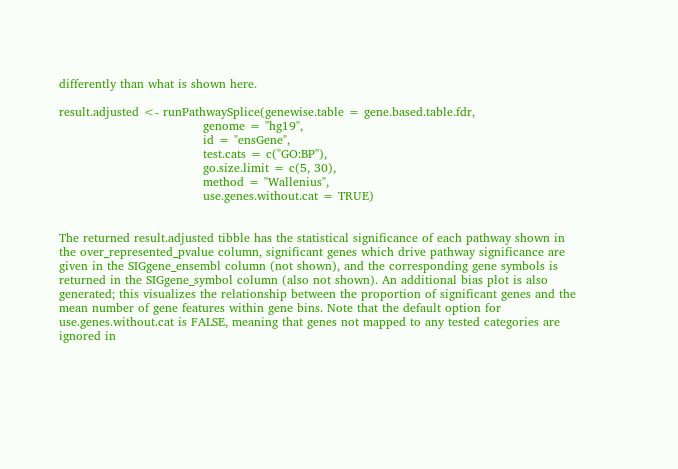differently than what is shown here.

result.adjusted <- runPathwaySplice(genewise.table = gene.based.table.fdr,
                                    genome = "hg19",
                                    id = "ensGene",
                                    test.cats = c("GO:BP"),
                                    go.size.limit = c(5, 30),
                                    method = "Wallenius",
                                    use.genes.without.cat = TRUE)


The returned result.adjusted tibble has the statistical significance of each pathway shown in the over_represented_pvalue column, significant genes which drive pathway significance are given in the SIGgene_ensembl column (not shown), and the corresponding gene symbols is returned in the SIGgene_symbol column (also not shown). An additional bias plot is also generated; this visualizes the relationship between the proportion of significant genes and the mean number of gene features within gene bins. Note that the default option for use.genes.without.cat is FALSE, meaning that genes not mapped to any tested categories are ignored in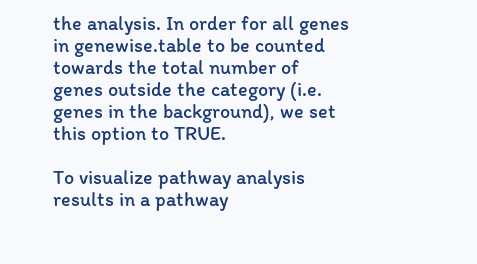the analysis. In order for all genes in genewise.table to be counted towards the total number of genes outside the category (i.e. genes in the background), we set this option to TRUE.

To visualize pathway analysis results in a pathway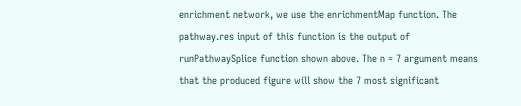enrichment network, we use the enrichmentMap function. The pathway.res input of this function is the output of runPathwaySplice function shown above. The n = 7 argument means that the produced figure will show the 7 most significant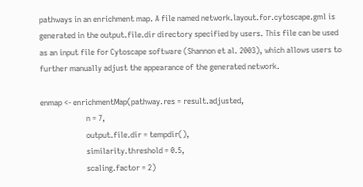pathways in an enrichment map. A file named network.layout.for.cytoscape.gml is generated in the output.file.dir directory specified by users. This file can be used as an input file for Cytoscape software (Shannon et al. 2003), which allows users to further manually adjust the appearance of the generated network.

enmap <- enrichmentMap(pathway.res = result.adjusted,
                       n = 7,
                       output.file.dir = tempdir(),
                       similarity.threshold = 0.5,
                       scaling.factor = 2)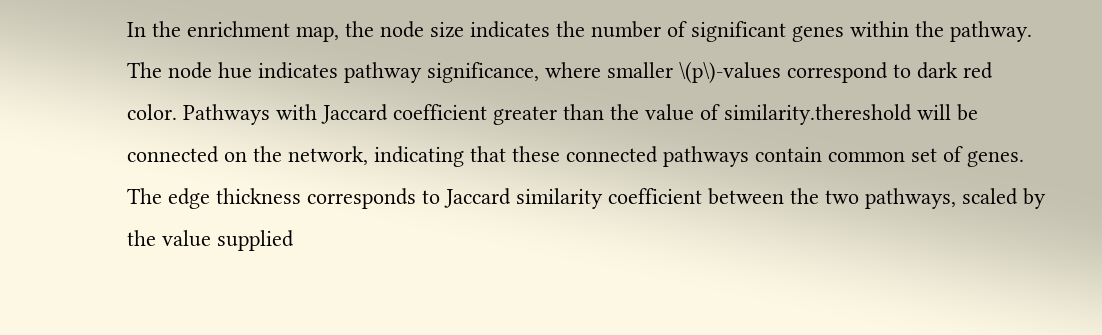In the enrichment map, the node size indicates the number of significant genes within the pathway. The node hue indicates pathway significance, where smaller \(p\)-values correspond to dark red color. Pathways with Jaccard coefficient greater than the value of similarity.thereshold will be connected on the network, indicating that these connected pathways contain common set of genes. The edge thickness corresponds to Jaccard similarity coefficient between the two pathways, scaled by the value supplied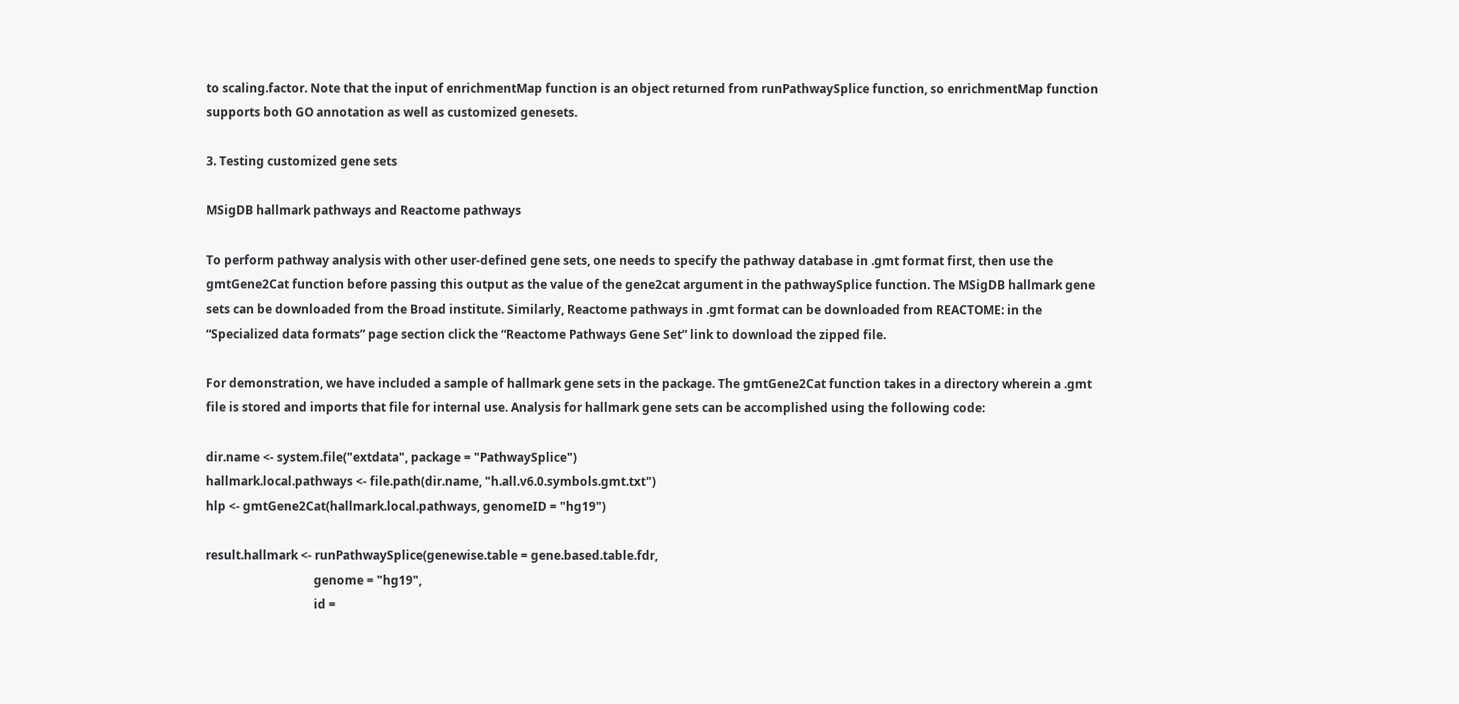to scaling.factor. Note that the input of enrichmentMap function is an object returned from runPathwaySplice function, so enrichmentMap function supports both GO annotation as well as customized genesets.

3. Testing customized gene sets

MSigDB hallmark pathways and Reactome pathways

To perform pathway analysis with other user-defined gene sets, one needs to specify the pathway database in .gmt format first, then use the gmtGene2Cat function before passing this output as the value of the gene2cat argument in the pathwaySplice function. The MSigDB hallmark gene sets can be downloaded from the Broad institute. Similarly, Reactome pathways in .gmt format can be downloaded from REACTOME: in the “Specialized data formats” page section click the “Reactome Pathways Gene Set” link to download the zipped file.

For demonstration, we have included a sample of hallmark gene sets in the package. The gmtGene2Cat function takes in a directory wherein a .gmt file is stored and imports that file for internal use. Analysis for hallmark gene sets can be accomplished using the following code:

dir.name <- system.file("extdata", package = "PathwaySplice")
hallmark.local.pathways <- file.path(dir.name, "h.all.v6.0.symbols.gmt.txt")
hlp <- gmtGene2Cat(hallmark.local.pathways, genomeID = "hg19")

result.hallmark <- runPathwaySplice(genewise.table = gene.based.table.fdr,
                                    genome = "hg19",
                                    id =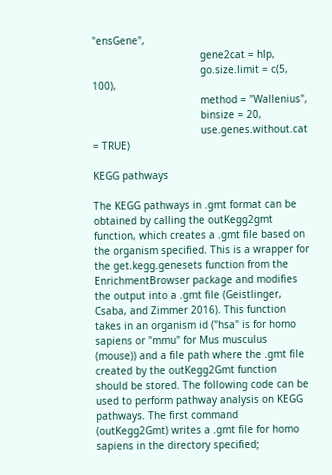"ensGene",
                                    gene2cat = hlp,
                                    go.size.limit = c(5, 100),
                                    method = "Wallenius",
                                    binsize = 20,
                                    use.genes.without.cat = TRUE)

KEGG pathways

The KEGG pathways in .gmt format can be obtained by calling the outKegg2gmt function, which creates a .gmt file based on the organism specified. This is a wrapper for the get.kegg.genesets function from the EnrichmentBrowser package and modifies the output into a .gmt file (Geistlinger, Csaba, and Zimmer 2016). This function takes in an organism id ("hsa" is for homo sapiens or "mmu" for Mus musculus (mouse)) and a file path where the .gmt file created by the outKegg2Gmt function should be stored. The following code can be used to perform pathway analysis on KEGG pathways. The first command (outKegg2Gmt) writes a .gmt file for homo sapiens in the directory specified;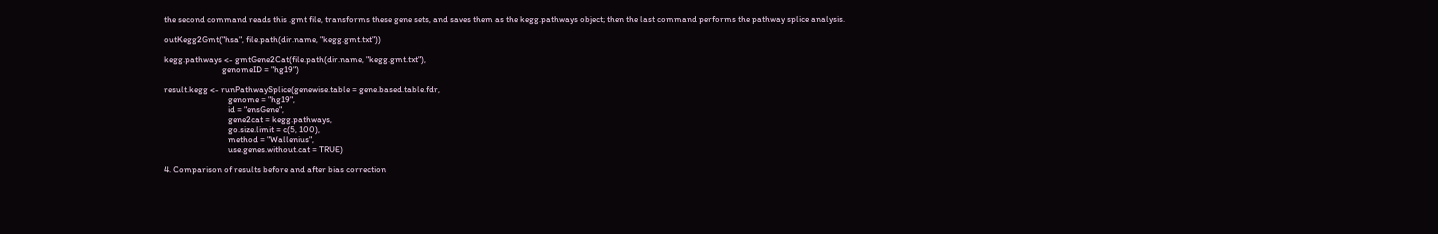the second command reads this .gmt file, transforms these gene sets, and saves them as the kegg.pathways object; then the last command performs the pathway splice analysis.

outKegg2Gmt("hsa", file.path(dir.name, "kegg.gmt.txt"))

kegg.pathways <- gmtGene2Cat(file.path(dir.name, "kegg.gmt.txt"),
                             genomeID = "hg19")

result.kegg <- runPathwaySplice(genewise.table = gene.based.table.fdr,
                                genome = "hg19",
                                id = "ensGene",
                                gene2cat = kegg.pathways,
                                go.size.limit = c(5, 100),
                                method = "Wallenius",
                                use.genes.without.cat = TRUE)

4. Comparison of results before and after bias correction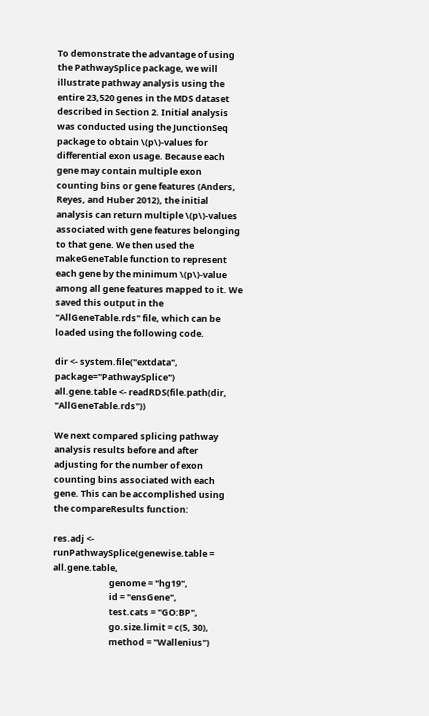To demonstrate the advantage of using the PathwaySplice package, we will illustrate pathway analysis using the entire 23,520 genes in the MDS dataset described in Section 2. Initial analysis was conducted using the JunctionSeq package to obtain \(p\)-values for differential exon usage. Because each gene may contain multiple exon counting bins or gene features (Anders, Reyes, and Huber 2012), the initial analysis can return multiple \(p\)-values associated with gene features belonging to that gene. We then used the makeGeneTable function to represent each gene by the minimum \(p\)-value among all gene features mapped to it. We saved this output in the "AllGeneTable.rds" file, which can be loaded using the following code.

dir <- system.file("extdata", package="PathwaySplice")
all.gene.table <- readRDS(file.path(dir, "AllGeneTable.rds"))

We next compared splicing pathway analysis results before and after adjusting for the number of exon counting bins associated with each gene. This can be accomplished using the compareResults function:

res.adj <- runPathwaySplice(genewise.table = all.gene.table,
                            genome = "hg19",
                            id = "ensGene",
                            test.cats = "GO:BP",
                            go.size.limit = c(5, 30),
                            method = "Wallenius")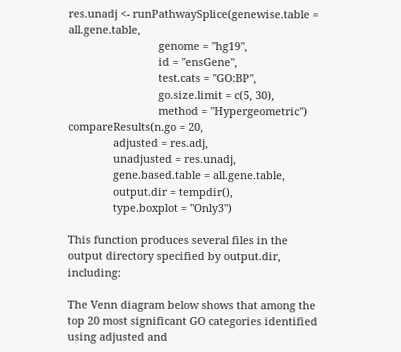res.unadj <- runPathwaySplice(genewise.table = all.gene.table,
                              genome = "hg19",
                              id = "ensGene",
                              test.cats = "GO:BP",
                              go.size.limit = c(5, 30),
                              method = "Hypergeometric")
compareResults(n.go = 20,
               adjusted = res.adj,
               unadjusted = res.unadj,
               gene.based.table = all.gene.table,
               output.dir = tempdir(),
               type.boxplot = "Only3")

This function produces several files in the output directory specified by output.dir, including:

The Venn diagram below shows that among the top 20 most significant GO categories identified using adjusted and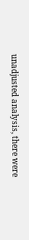unadjusted analysis, there were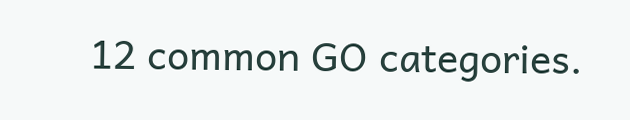12 common GO categories.